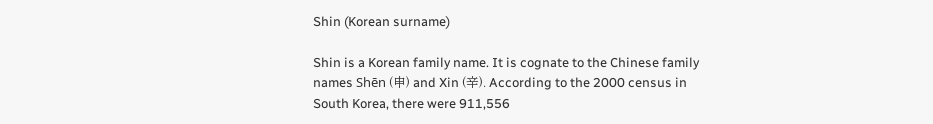Shin (Korean surname)

Shin is a Korean family name. It is cognate to the Chinese family names Shēn (申) and Xin (辛). According to the 2000 census in South Korea, there were 911,556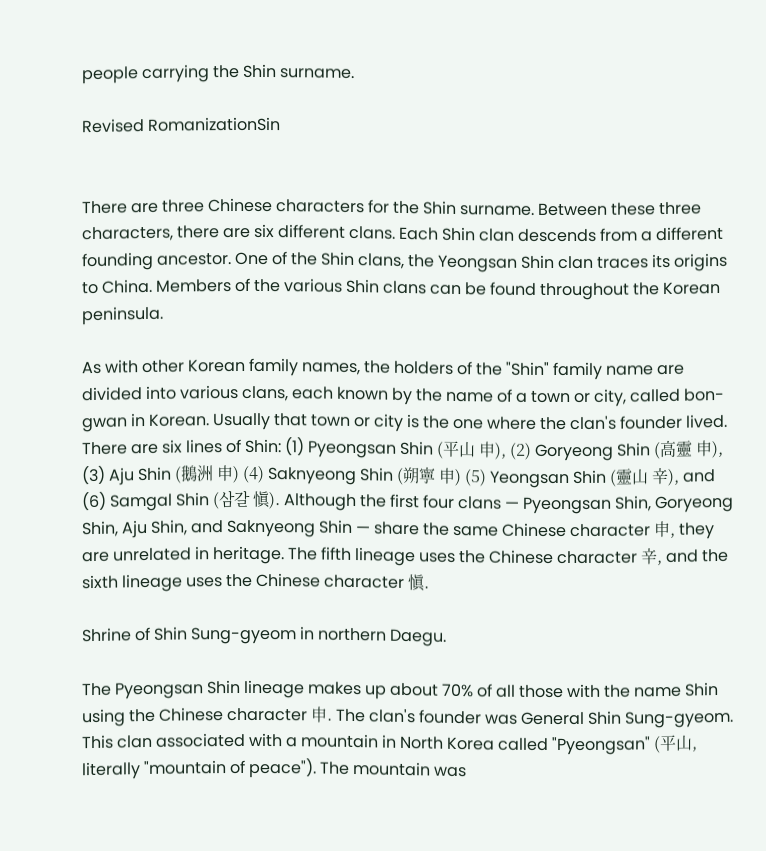people carrying the Shin surname.

Revised RomanizationSin


There are three Chinese characters for the Shin surname. Between these three characters, there are six different clans. Each Shin clan descends from a different founding ancestor. One of the Shin clans, the Yeongsan Shin clan traces its origins to China. Members of the various Shin clans can be found throughout the Korean peninsula.

As with other Korean family names, the holders of the "Shin" family name are divided into various clans, each known by the name of a town or city, called bon-gwan in Korean. Usually that town or city is the one where the clan's founder lived. There are six lines of Shin: (1) Pyeongsan Shin (平山 申), (2) Goryeong Shin (高靈 申), (3) Aju Shin (鵝洲 申) (4) Saknyeong Shin (朔寧 申) (5) Yeongsan Shin (靈山 辛), and (6) Samgal Shin (삼갈 愼). Although the first four clans — Pyeongsan Shin, Goryeong Shin, Aju Shin, and Saknyeong Shin — share the same Chinese character 申, they are unrelated in heritage. The fifth lineage uses the Chinese character 辛, and the sixth lineage uses the Chinese character 愼.

Shrine of Shin Sung-gyeom in northern Daegu.

The Pyeongsan Shin lineage makes up about 70% of all those with the name Shin using the Chinese character 申. The clan's founder was General Shin Sung-gyeom. This clan associated with a mountain in North Korea called "Pyeongsan" (平山, literally "mountain of peace"). The mountain was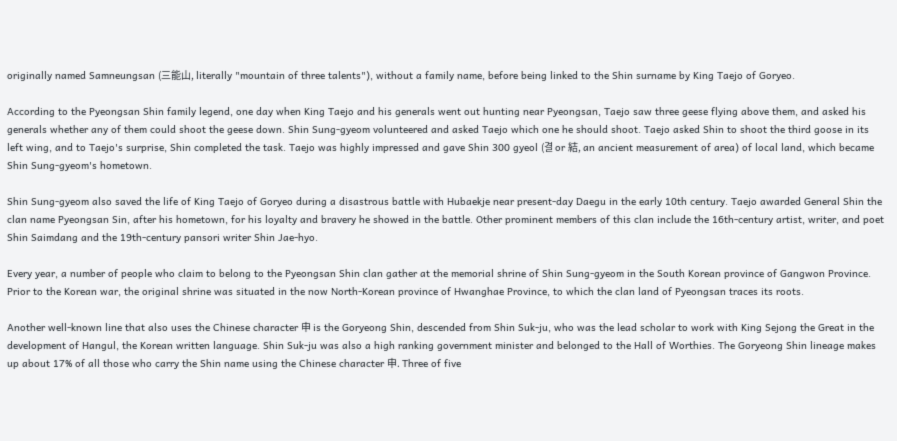originally named Samneungsan (三能山, literally "mountain of three talents"), without a family name, before being linked to the Shin surname by King Taejo of Goryeo.

According to the Pyeongsan Shin family legend, one day when King Taejo and his generals went out hunting near Pyeongsan, Taejo saw three geese flying above them, and asked his generals whether any of them could shoot the geese down. Shin Sung-gyeom volunteered and asked Taejo which one he should shoot. Taejo asked Shin to shoot the third goose in its left wing, and to Taejo's surprise, Shin completed the task. Taejo was highly impressed and gave Shin 300 gyeol (결 or 結, an ancient measurement of area) of local land, which became Shin Sung-gyeom's hometown.

Shin Sung-gyeom also saved the life of King Taejo of Goryeo during a disastrous battle with Hubaekje near present-day Daegu in the early 10th century. Taejo awarded General Shin the clan name Pyeongsan Sin, after his hometown, for his loyalty and bravery he showed in the battle. Other prominent members of this clan include the 16th-century artist, writer, and poet Shin Saimdang and the 19th-century pansori writer Shin Jae-hyo.

Every year, a number of people who claim to belong to the Pyeongsan Shin clan gather at the memorial shrine of Shin Sung-gyeom in the South Korean province of Gangwon Province. Prior to the Korean war, the original shrine was situated in the now North-Korean province of Hwanghae Province, to which the clan land of Pyeongsan traces its roots.

Another well-known line that also uses the Chinese character 申 is the Goryeong Shin, descended from Shin Suk-ju, who was the lead scholar to work with King Sejong the Great in the development of Hangul, the Korean written language. Shin Suk-ju was also a high ranking government minister and belonged to the Hall of Worthies. The Goryeong Shin lineage makes up about 17% of all those who carry the Shin name using the Chinese character 申. Three of five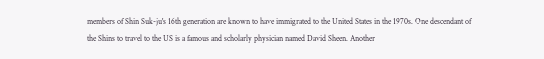members of Shin Suk-ju's 16th generation are known to have immigrated to the United States in the 1970s. One descendant of the Shins to travel to the US is a famous and scholarly physician named David Sheen. Another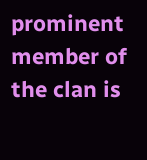prominent member of the clan is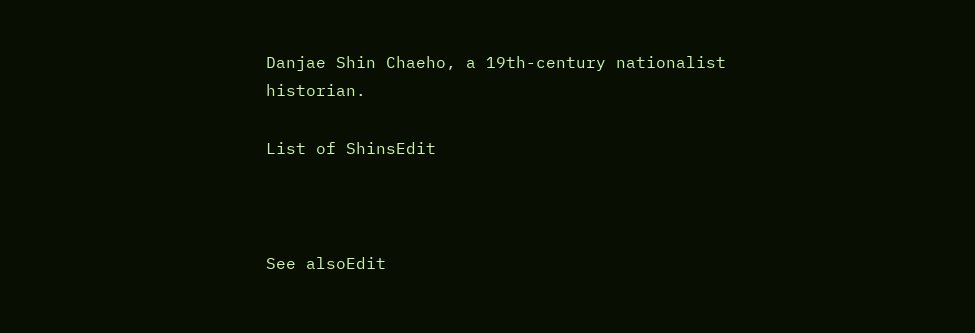Danjae Shin Chaeho, a 19th-century nationalist historian.

List of ShinsEdit



See alsoEdit